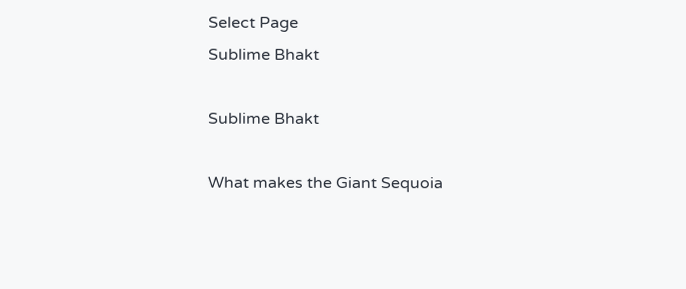Select Page
Sublime Bhakt

Sublime Bhakt

What makes the Giant Sequoia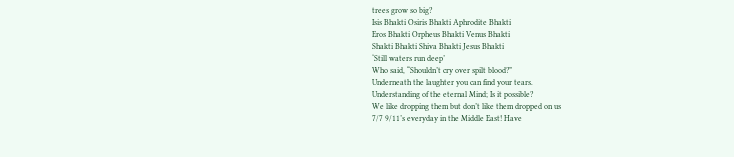trees grow so big?
Isis Bhakti Osiris Bhakti Aphrodite Bhakti
Eros Bhakti Orpheus Bhakti Venus Bhakti
Shakti Bhakti Shiva Bhakti Jesus Bhakti
‘Still waters run deep’
Who said, “Shouldn’t cry over spilt blood?”
Underneath the laughter you can find your tears.
Understanding of the eternal Mind; Is it possible?
We like dropping them but don’t like them dropped on us
7/7 9/11’s everyday in the Middle East! Have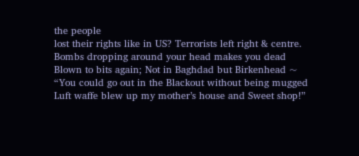the people
lost their rights like in US? Terrorists left right & centre.
Bombs dropping around your head makes you dead
Blown to bits again; Not in Baghdad but Birkenhead ~
“You could go out in the Blackout without being mugged
Luft waffe blew up my mother’s house and Sweet shop!”